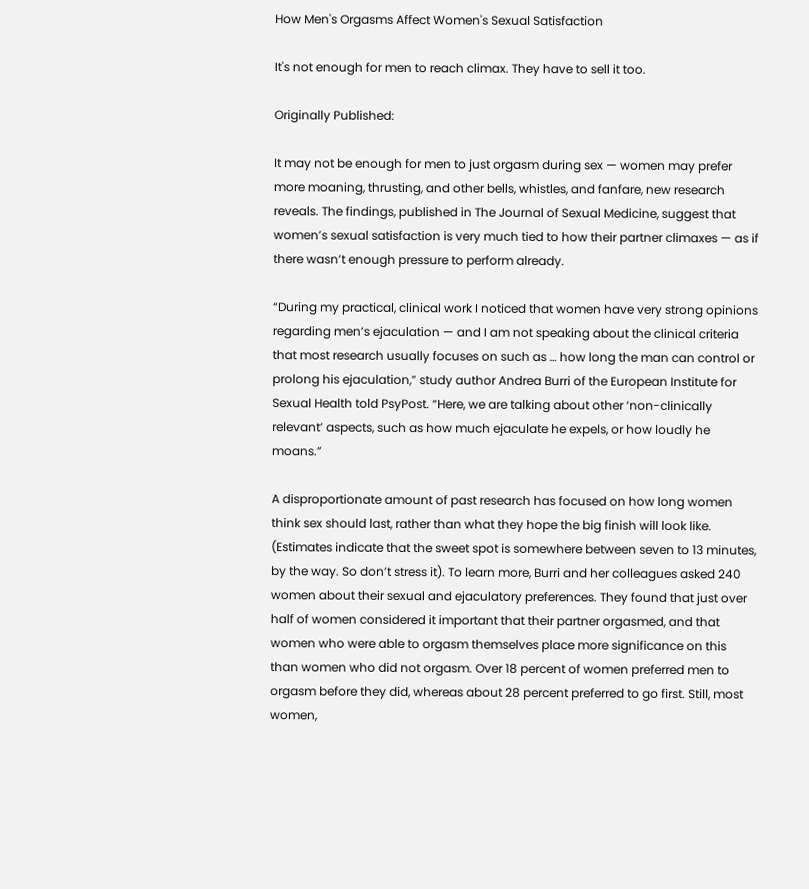How Men's Orgasms Affect Women's Sexual Satisfaction

It's not enough for men to reach climax. They have to sell it too.

Originally Published:

It may not be enough for men to just orgasm during sex — women may prefer more moaning, thrusting, and other bells, whistles, and fanfare, new research reveals. The findings, published in The Journal of Sexual Medicine, suggest that women’s sexual satisfaction is very much tied to how their partner climaxes — as if there wasn’t enough pressure to perform already.

“During my practical, clinical work I noticed that women have very strong opinions regarding men’s ejaculation — and I am not speaking about the clinical criteria that most research usually focuses on such as … how long the man can control or prolong his ejaculation,” study author Andrea Burri of the European Institute for Sexual Health told PsyPost. “Here, we are talking about other ‘non-clinically relevant’ aspects, such as how much ejaculate he expels, or how loudly he moans.”

A disproportionate amount of past research has focused on how long women think sex should last, rather than what they hope the big finish will look like. (Estimates indicate that the sweet spot is somewhere between seven to 13 minutes, by the way. So don’t stress it). To learn more, Burri and her colleagues asked 240 women about their sexual and ejaculatory preferences. They found that just over half of women considered it important that their partner orgasmed, and that women who were able to orgasm themselves place more significance on this than women who did not orgasm. Over 18 percent of women preferred men to orgasm before they did, whereas about 28 percent preferred to go first. Still, most women,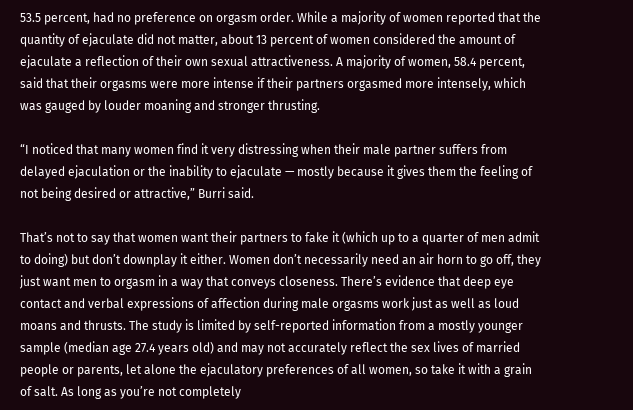53.5 percent, had no preference on orgasm order. While a majority of women reported that the quantity of ejaculate did not matter, about 13 percent of women considered the amount of ejaculate a reflection of their own sexual attractiveness. A majority of women, 58.4 percent, said that their orgasms were more intense if their partners orgasmed more intensely, which was gauged by louder moaning and stronger thrusting.

“I noticed that many women find it very distressing when their male partner suffers from delayed ejaculation or the inability to ejaculate — mostly because it gives them the feeling of not being desired or attractive,” Burri said.

That’s not to say that women want their partners to fake it (which up to a quarter of men admit to doing) but don’t downplay it either. Women don’t necessarily need an air horn to go off, they just want men to orgasm in a way that conveys closeness. There’s evidence that deep eye contact and verbal expressions of affection during male orgasms work just as well as loud moans and thrusts. The study is limited by self-reported information from a mostly younger sample (median age 27.4 years old) and may not accurately reflect the sex lives of married people or parents, let alone the ejaculatory preferences of all women, so take it with a grain of salt. As long as you’re not completely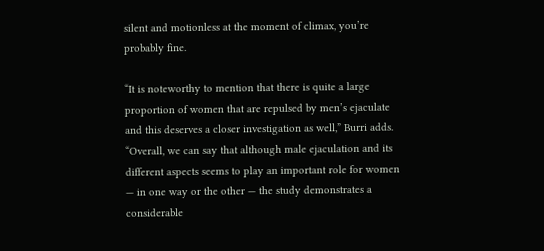silent and motionless at the moment of climax, you’re probably fine.

“It is noteworthy to mention that there is quite a large proportion of women that are repulsed by men’s ejaculate and this deserves a closer investigation as well,” Burri adds. “Overall, we can say that although male ejaculation and its different aspects seems to play an important role for women — in one way or the other — the study demonstrates a considerable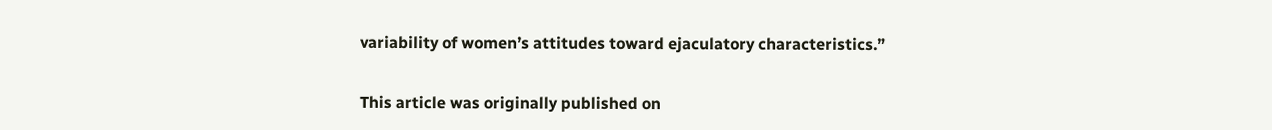variability of women’s attitudes toward ejaculatory characteristics.”

This article was originally published on